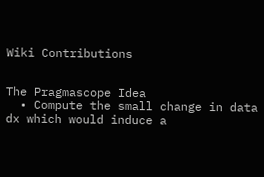Wiki Contributions


The Pragmascope Idea
  • Compute the small change in data dx which would induce a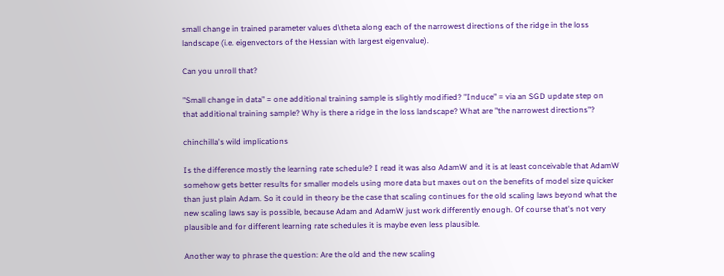small change in trained parameter values d\theta along each of the narrowest directions of the ridge in the loss landscape (i.e. eigenvectors of the Hessian with largest eigenvalue).

Can you unroll that?

"Small change in data" = one additional training sample is slightly modified? "Induce" = via an SGD update step on that additional training sample? Why is there a ridge in the loss landscape? What are "the narrowest directions"?

chinchilla's wild implications

Is the difference mostly the learning rate schedule? I read it was also AdamW and it is at least conceivable that AdamW somehow gets better results for smaller models using more data but maxes out on the benefits of model size quicker than just plain Adam. So it could in theory be the case that scaling continues for the old scaling laws beyond what the new scaling laws say is possible, because Adam and AdamW just work differently enough. Of course that's not very plausible and for different learning rate schedules it is maybe even less plausible.

Another way to phrase the question: Are the old and the new scaling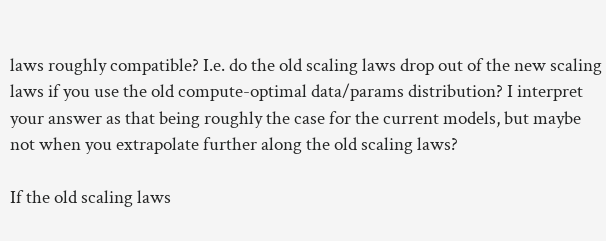laws roughly compatible? I.e. do the old scaling laws drop out of the new scaling laws if you use the old compute-optimal data/params distribution? I interpret your answer as that being roughly the case for the current models, but maybe not when you extrapolate further along the old scaling laws?

If the old scaling laws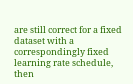are still correct for a fixed dataset with a correspondingly fixed learning rate schedule, then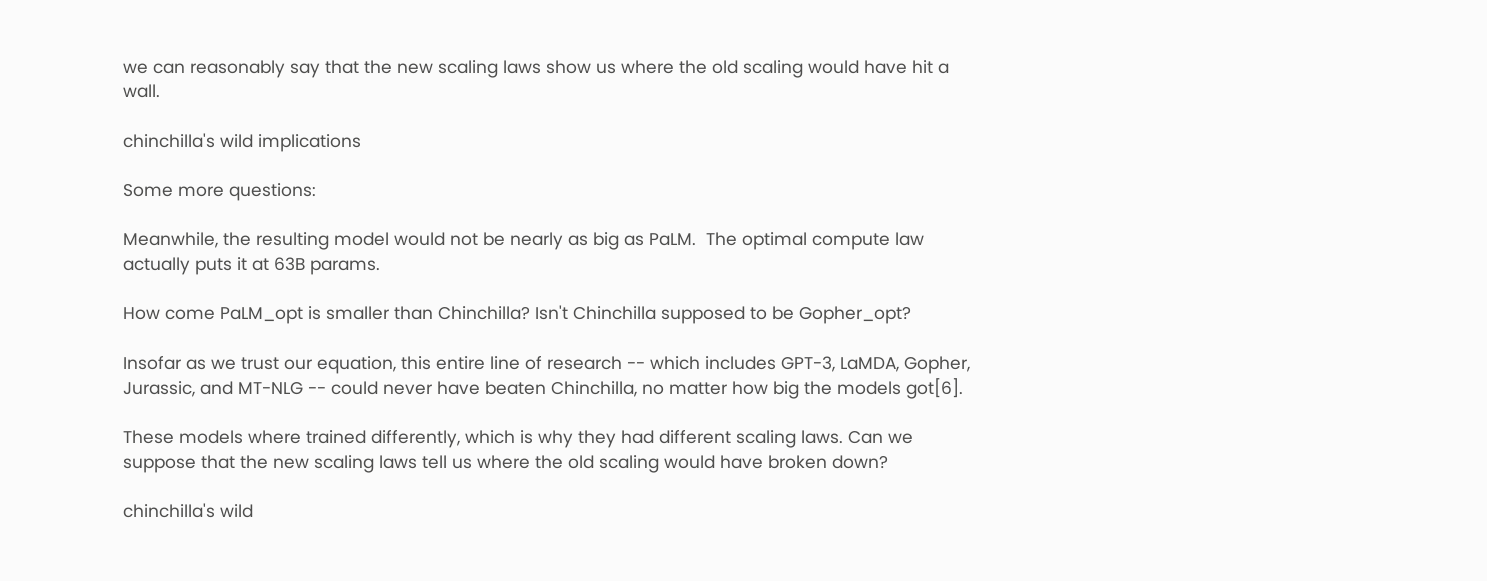we can reasonably say that the new scaling laws show us where the old scaling would have hit a wall.

chinchilla's wild implications

Some more questions:

Meanwhile, the resulting model would not be nearly as big as PaLM.  The optimal compute law actually puts it at 63B params.

How come PaLM_opt is smaller than Chinchilla? Isn't Chinchilla supposed to be Gopher_opt?

Insofar as we trust our equation, this entire line of research -- which includes GPT-3, LaMDA, Gopher, Jurassic, and MT-NLG -- could never have beaten Chinchilla, no matter how big the models got[6].

These models where trained differently, which is why they had different scaling laws. Can we suppose that the new scaling laws tell us where the old scaling would have broken down?

chinchilla's wild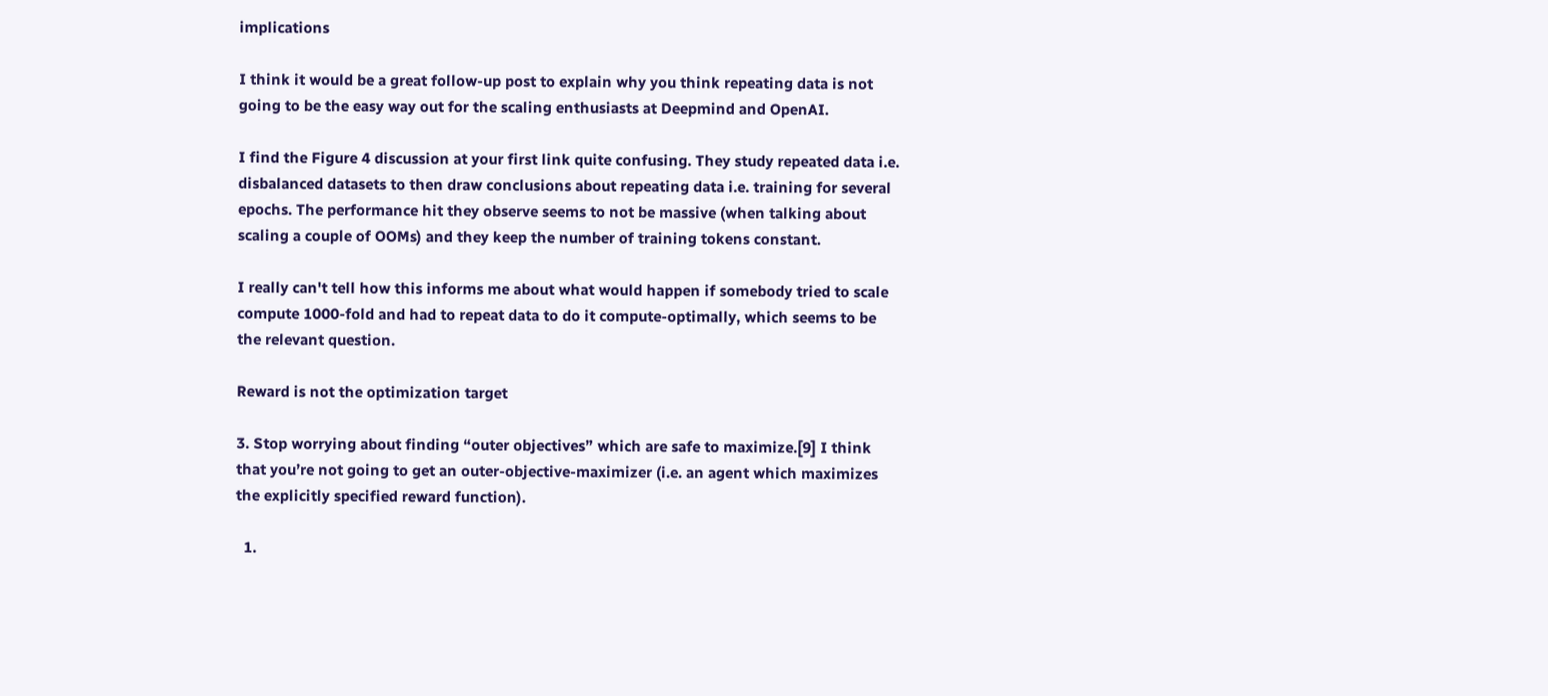implications

I think it would be a great follow-up post to explain why you think repeating data is not going to be the easy way out for the scaling enthusiasts at Deepmind and OpenAI.

I find the Figure 4 discussion at your first link quite confusing. They study repeated data i.e. disbalanced datasets to then draw conclusions about repeating data i.e. training for several epochs. The performance hit they observe seems to not be massive (when talking about scaling a couple of OOMs) and they keep the number of training tokens constant.

I really can't tell how this informs me about what would happen if somebody tried to scale compute 1000-fold and had to repeat data to do it compute-optimally, which seems to be the relevant question.

Reward is not the optimization target

3. Stop worrying about finding “outer objectives” which are safe to maximize.[9] I think that you’re not going to get an outer-objective-maximizer (i.e. an agent which maximizes the explicitly specified reward function).

  1.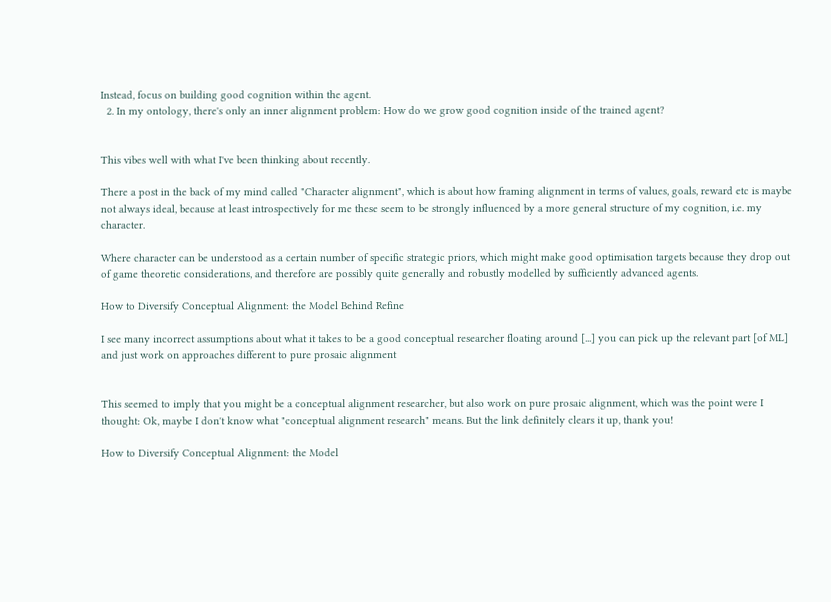Instead, focus on building good cognition within the agent.
  2. In my ontology, there's only an inner alignment problem: How do we grow good cognition inside of the trained agent?


This vibes well with what I've been thinking about recently.

There a post in the back of my mind called "Character alignment", which is about how framing alignment in terms of values, goals, reward etc is maybe not always ideal, because at least introspectively for me these seem to be strongly influenced by a more general structure of my cognition, i.e. my character.

Where character can be understood as a certain number of specific strategic priors, which might make good optimisation targets because they drop out of game theoretic considerations, and therefore are possibly quite generally and robustly modelled by sufficiently advanced agents.

How to Diversify Conceptual Alignment: the Model Behind Refine

I see many incorrect assumptions about what it takes to be a good conceptual researcher floating around [...] you can pick up the relevant part [of ML] and just work on approaches different to pure prosaic alignment


This seemed to imply that you might be a conceptual alignment researcher, but also work on pure prosaic alignment, which was the point were I thought: Ok, maybe I don't know what "conceptual alignment research" means. But the link definitely clears it up, thank you!

How to Diversify Conceptual Alignment: the Model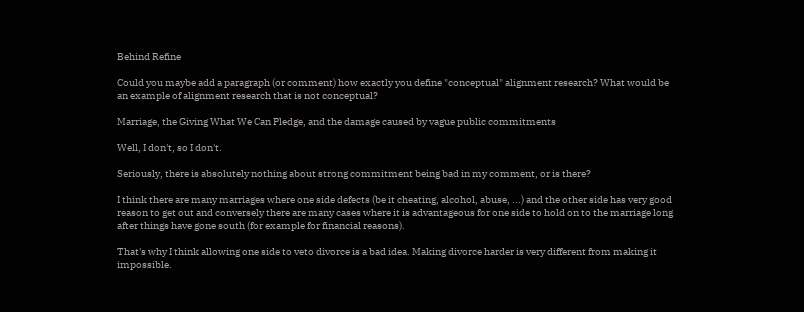Behind Refine

Could you maybe add a paragraph (or comment) how exactly you define "conceptual" alignment research? What would be an example of alignment research that is not conceptual?

Marriage, the Giving What We Can Pledge, and the damage caused by vague public commitments

Well, I don't, so I don't.

Seriously, there is absolutely nothing about strong commitment being bad in my comment, or is there?

I think there are many marriages where one side defects (be it cheating, alcohol, abuse, ...) and the other side has very good reason to get out and conversely there are many cases where it is advantageous for one side to hold on to the marriage long after things have gone south (for example for financial reasons).

That's why I think allowing one side to veto divorce is a bad idea. Making divorce harder is very different from making it impossible.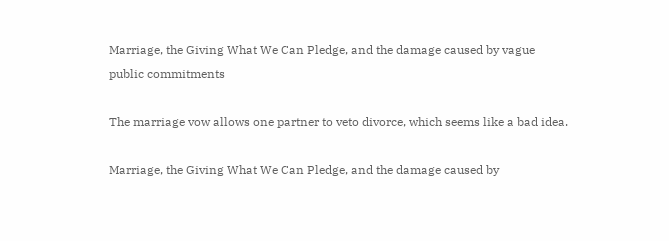Marriage, the Giving What We Can Pledge, and the damage caused by vague public commitments

The marriage vow allows one partner to veto divorce, which seems like a bad idea.

Marriage, the Giving What We Can Pledge, and the damage caused by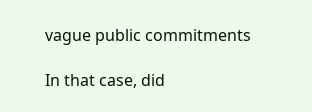vague public commitments

In that case, did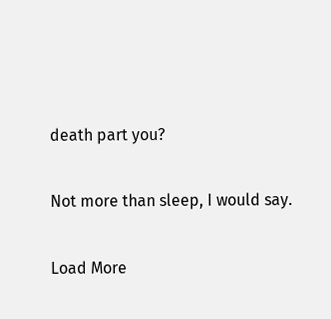death part you?

Not more than sleep, I would say.

Load More